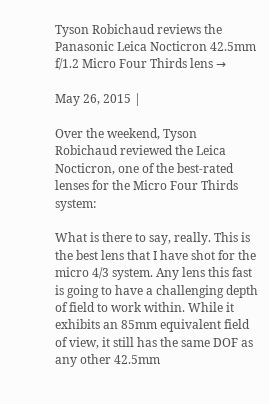Tyson Robichaud reviews the Panasonic Leica Nocticron 42.5mm f/1.2 Micro Four Thirds lens →

May 26, 2015 |

Over the weekend, Tyson Robichaud reviewed the Leica Nocticron, one of the best-rated lenses for the Micro Four Thirds system:

What is there to say, really. This is the best lens that I have shot for the micro 4/3 system. Any lens this fast is going to have a challenging depth of field to work within. While it exhibits an 85mm equivalent field of view, it still has the same DOF as any other 42.5mm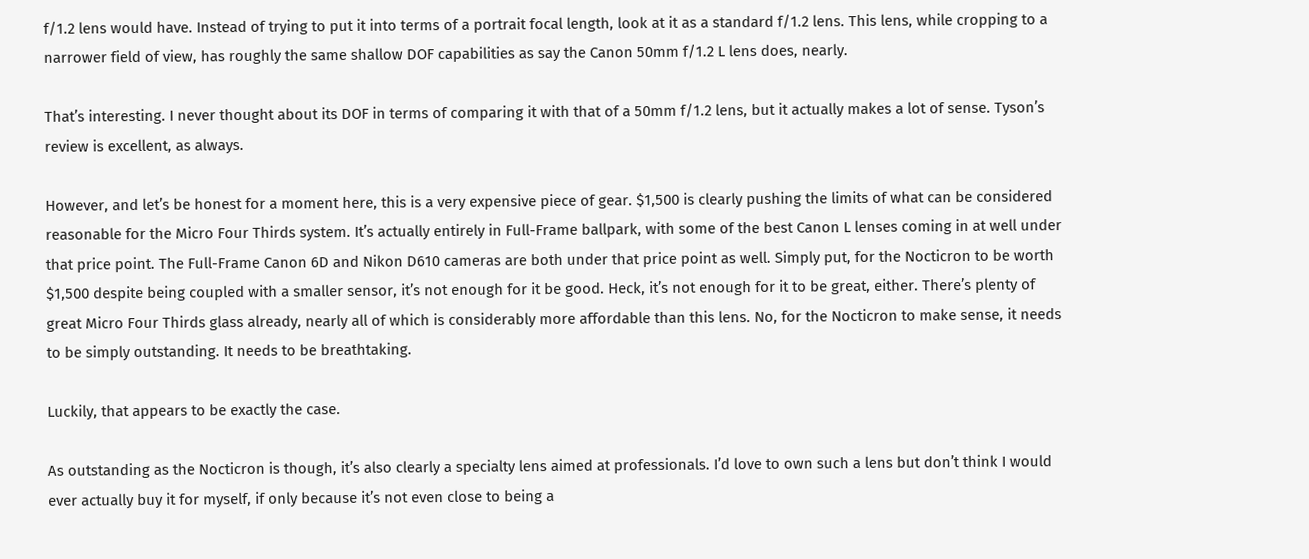f/1.2 lens would have. Instead of trying to put it into terms of a portrait focal length, look at it as a standard f/1.2 lens. This lens, while cropping to a narrower field of view, has roughly the same shallow DOF capabilities as say the Canon 50mm f/1.2 L lens does, nearly.

That’s interesting. I never thought about its DOF in terms of comparing it with that of a 50mm f/1.2 lens, but it actually makes a lot of sense. Tyson’s review is excellent, as always.

However, and let’s be honest for a moment here, this is a very expensive piece of gear. $1,500 is clearly pushing the limits of what can be considered reasonable for the Micro Four Thirds system. It’s actually entirely in Full-Frame ballpark, with some of the best Canon L lenses coming in at well under that price point. The Full-Frame Canon 6D and Nikon D610 cameras are both under that price point as well. Simply put, for the Nocticron to be worth $1,500 despite being coupled with a smaller sensor, it’s not enough for it be good. Heck, it’s not enough for it to be great, either. There’s plenty of great Micro Four Thirds glass already, nearly all of which is considerably more affordable than this lens. No, for the Nocticron to make sense, it needs to be simply outstanding. It needs to be breathtaking.

Luckily, that appears to be exactly the case.

As outstanding as the Nocticron is though, it’s also clearly a specialty lens aimed at professionals. I’d love to own such a lens but don’t think I would ever actually buy it for myself, if only because it’s not even close to being a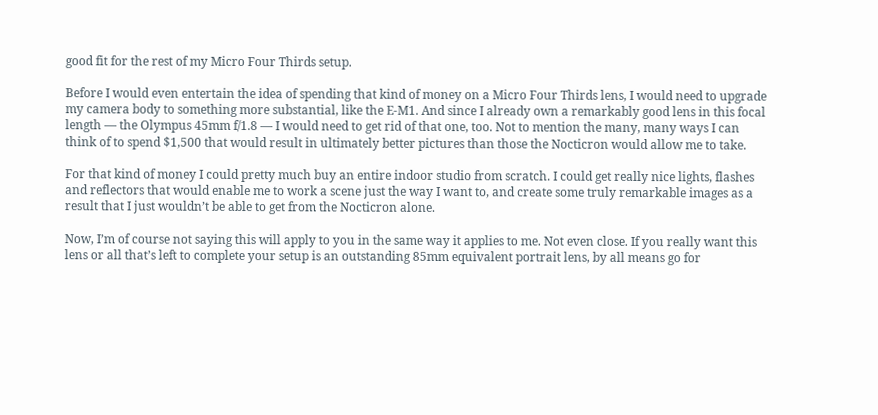good fit for the rest of my Micro Four Thirds setup.

Before I would even entertain the idea of spending that kind of money on a Micro Four Thirds lens, I would need to upgrade my camera body to something more substantial, like the E-M1. And since I already own a remarkably good lens in this focal length — the Olympus 45mm f/1.8 — I would need to get rid of that one, too. Not to mention the many, many ways I can think of to spend $1,500 that would result in ultimately better pictures than those the Nocticron would allow me to take.

For that kind of money I could pretty much buy an entire indoor studio from scratch. I could get really nice lights, flashes and reflectors that would enable me to work a scene just the way I want to, and create some truly remarkable images as a result that I just wouldn’t be able to get from the Nocticron alone.

Now, I’m of course not saying this will apply to you in the same way it applies to me. Not even close. If you really want this lens or all that’s left to complete your setup is an outstanding 85mm equivalent portrait lens, by all means go for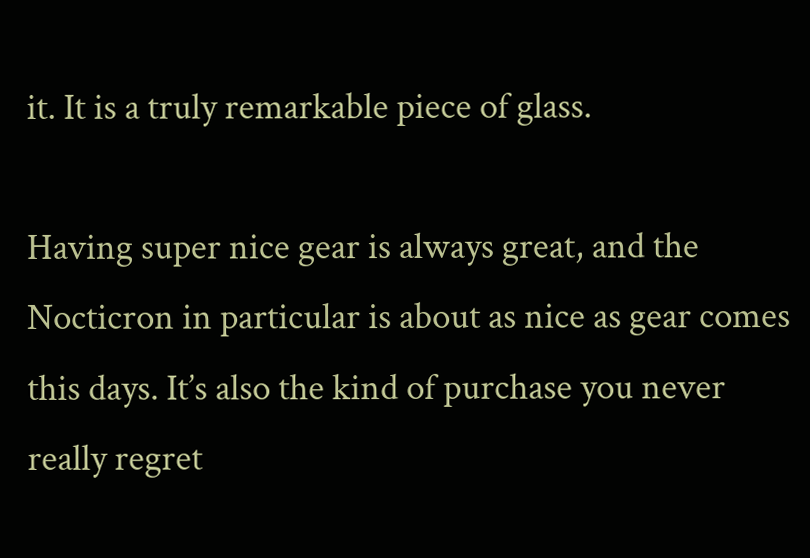it. It is a truly remarkable piece of glass.

Having super nice gear is always great, and the Nocticron in particular is about as nice as gear comes this days. It’s also the kind of purchase you never really regret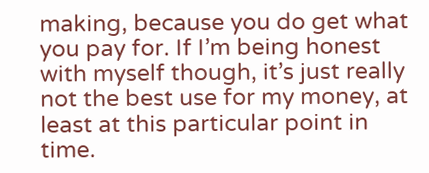making, because you do get what you pay for. If I’m being honest with myself though, it’s just really not the best use for my money, at least at this particular point in time.